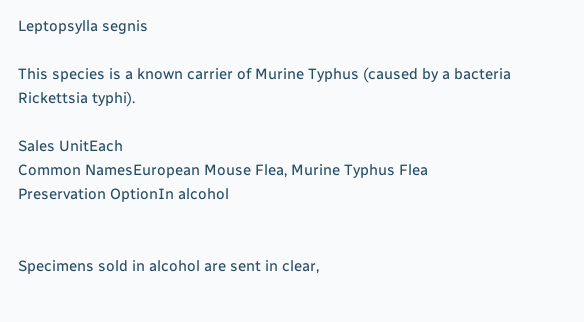Leptopsylla segnis

This species is a known carrier of Murine Typhus (caused by a bacteria Rickettsia typhi).

Sales UnitEach
Common NamesEuropean Mouse Flea, Murine Typhus Flea
Preservation OptionIn alcohol


Specimens sold in alcohol are sent in clear,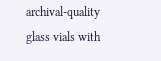archival-quality glass vials with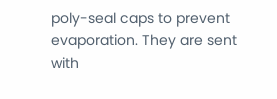poly-seal caps to prevent evaporation. They are sent with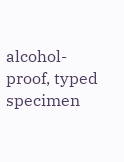alcohol-proof, typed specimen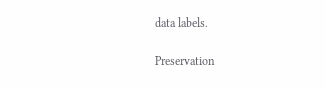data labels.

Preservation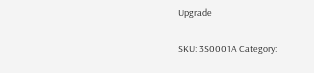Upgrade

SKU: 3S0001A Category: